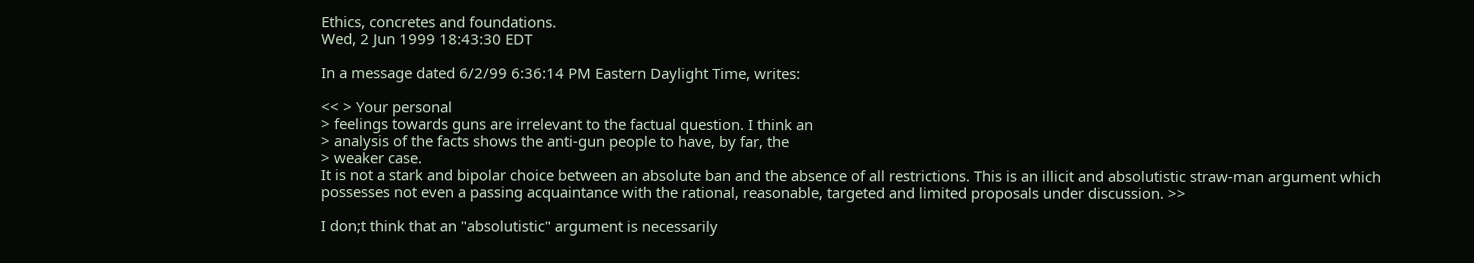Ethics, concretes and foundations.
Wed, 2 Jun 1999 18:43:30 EDT

In a message dated 6/2/99 6:36:14 PM Eastern Daylight Time, writes:

<< > Your personal
> feelings towards guns are irrelevant to the factual question. I think an
> analysis of the facts shows the anti-gun people to have, by far, the
> weaker case.
It is not a stark and bipolar choice between an absolute ban and the absence of all restrictions. This is an illicit and absolutistic straw-man argument which possesses not even a passing acquaintance with the rational, reasonable, targeted and limited proposals under discussion. >>

I don;t think that an "absolutistic" argument is necessarily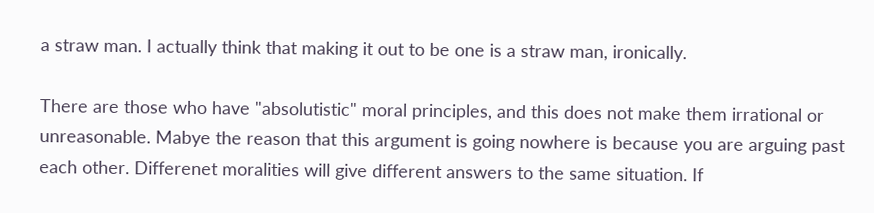a straw man. I actually think that making it out to be one is a straw man, ironically.

There are those who have "absolutistic" moral principles, and this does not make them irrational or unreasonable. Mabye the reason that this argument is going nowhere is because you are arguing past each other. Differenet moralities will give different answers to the same situation. If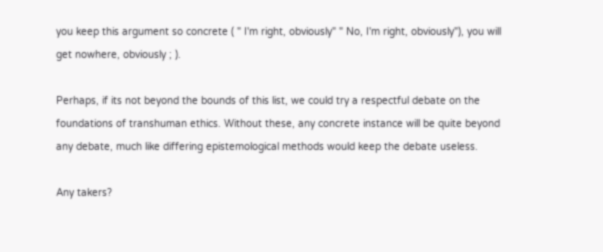you keep this argument so concrete ( " I'm right, obviously" " No, I'm right, obviously"), you will get nowhere, obviously ; ).

Perhaps, if its not beyond the bounds of this list, we could try a respectful debate on the foundations of transhuman ethics. Without these, any concrete instance will be quite beyond any debate, much like differing epistemological methods would keep the debate useless.

Any takers?